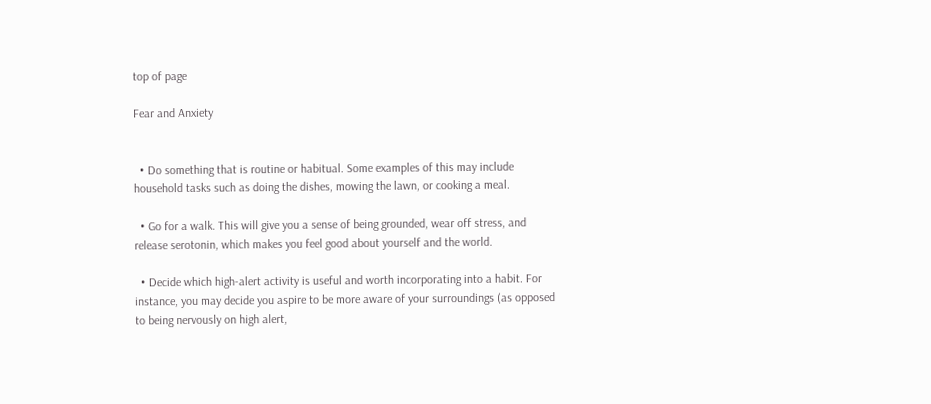top of page

Fear and Anxiety


  • Do something that is routine or habitual. Some examples of this may include household tasks such as doing the dishes, mowing the lawn, or cooking a meal.

  • Go for a walk. This will give you a sense of being grounded, wear off stress, and release serotonin, which makes you feel good about yourself and the world.

  • Decide which high-alert activity is useful and worth incorporating into a habit. For instance, you may decide you aspire to be more aware of your surroundings (as opposed to being nervously on high alert,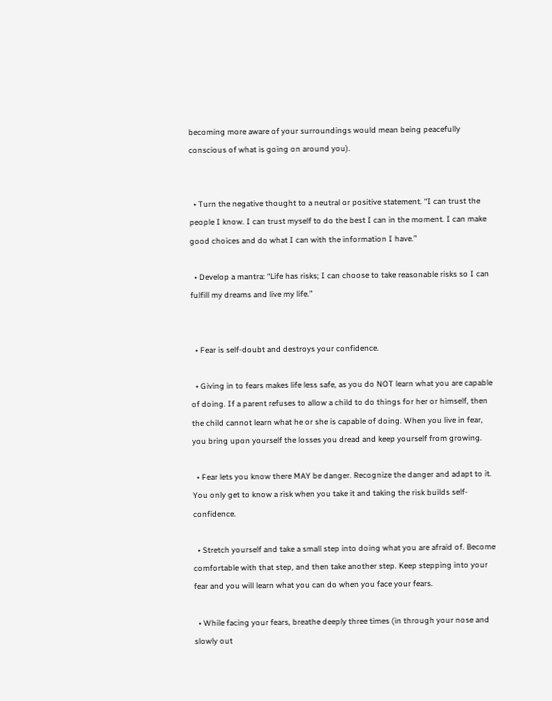becoming more aware of your surroundings would mean being peacefully conscious of what is going on around you).


  • Turn the negative thought to a neutral or positive statement. “I can trust the people I know. I can trust myself to do the best I can in the moment. I can make good choices and do what I can with the information I have.”

  • Develop a mantra: “Life has risks; I can choose to take reasonable risks so I can fulfill my dreams and live my life.”


  • Fear is self-doubt and destroys your confidence.

  • Giving in to fears makes life less safe, as you do NOT learn what you are capable of doing. If a parent refuses to allow a child to do things for her or himself, then the child cannot learn what he or she is capable of doing. When you live in fear, you bring upon yourself the losses you dread and keep yourself from growing.

  • Fear lets you know there MAY be danger. Recognize the danger and adapt to it. You only get to know a risk when you take it and taking the risk builds self-confidence.

  • Stretch yourself and take a small step into doing what you are afraid of. Become comfortable with that step, and then take another step. Keep stepping into your fear and you will learn what you can do when you face your fears.

  • While facing your fears, breathe deeply three times (in through your nose and slowly out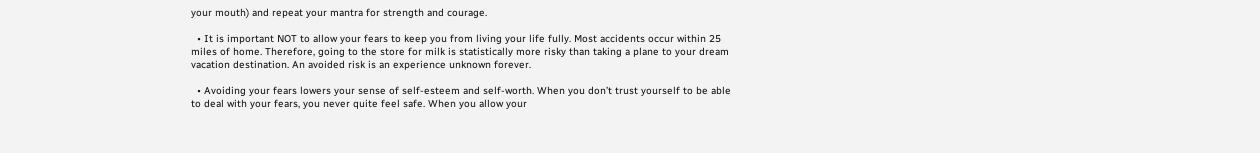your mouth) and repeat your mantra for strength and courage.

  • It is important NOT to allow your fears to keep you from living your life fully. Most accidents occur within 25 miles of home. Therefore, going to the store for milk is statistically more risky than taking a plane to your dream vacation destination. An avoided risk is an experience unknown forever.

  • Avoiding your fears lowers your sense of self-esteem and self-worth. When you don’t trust yourself to be able to deal with your fears, you never quite feel safe. When you allow your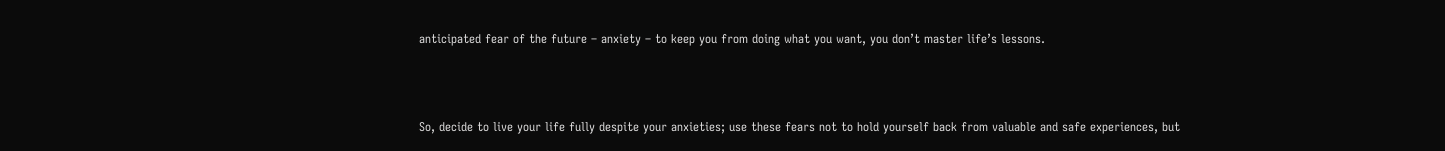anticipated fear of the future – anxiety – to keep you from doing what you want, you don’t master life’s lessons.



So, decide to live your life fully despite your anxieties; use these fears not to hold yourself back from valuable and safe experiences, but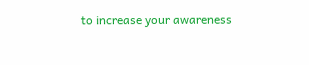to increase your awareness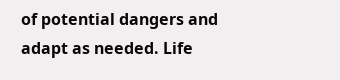of potential dangers and adapt as needed. Life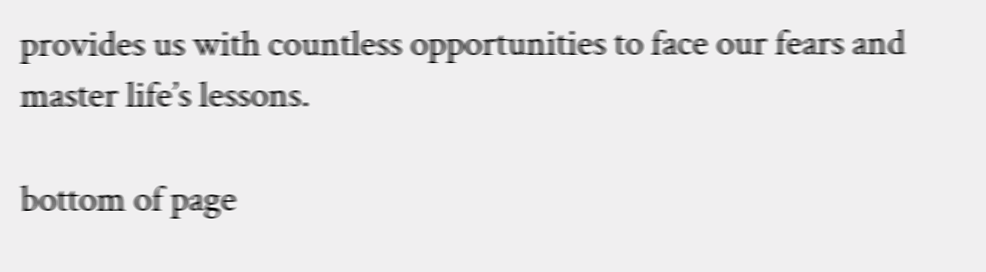provides us with countless opportunities to face our fears and master life’s lessons.

bottom of page